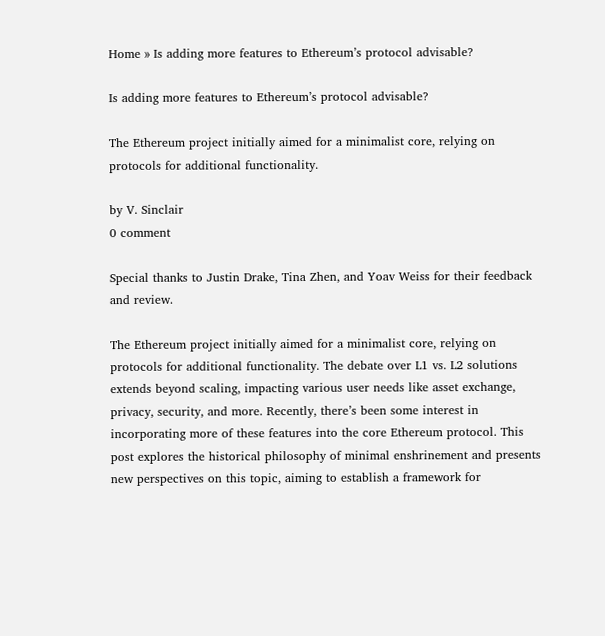Home » Is adding more features to Ethereum’s protocol advisable?

Is adding more features to Ethereum’s protocol advisable?

The Ethereum project initially aimed for a minimalist core, relying on protocols for additional functionality.

by V. Sinclair
0 comment

Special thanks to Justin Drake, Tina Zhen, and Yoav Weiss for their feedback and review.

The Ethereum project initially aimed for a minimalist core, relying on protocols for additional functionality. The debate over L1 vs. L2 solutions extends beyond scaling, impacting various user needs like asset exchange, privacy, security, and more. Recently, there’s been some interest in incorporating more of these features into the core Ethereum protocol. This post explores the historical philosophy of minimal enshrinement and presents new perspectives on this topic, aiming to establish a framework for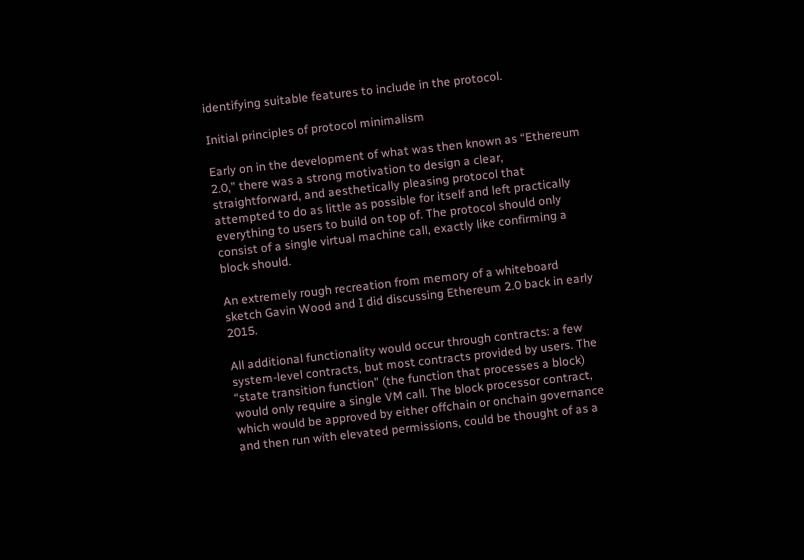identifying suitable features to include in the protocol.

Initial principles of protocol minimalism

Early on in the development of what was then known as “Ethereum 2.0,” there was a strong motivation to design a clear, straightforward, and aesthetically pleasing protocol that attempted to do as little as possible for itself and left practically everything to users to build on top of. The protocol should only consist of a single virtual machine call, exactly like confirming a block should.

An extremely rough recreation from memory of a whiteboard sketch Gavin Wood and I did discussing Ethereum 2.0 back in early 2015.

All additional functionality would occur through contracts: a few system-level contracts, but most contracts provided by users. The “state transition function” (the function that processes a block) would only require a single VM call. The block processor contract, which would be approved by either offchain or onchain governance and then run with elevated permissions, could be thought of as a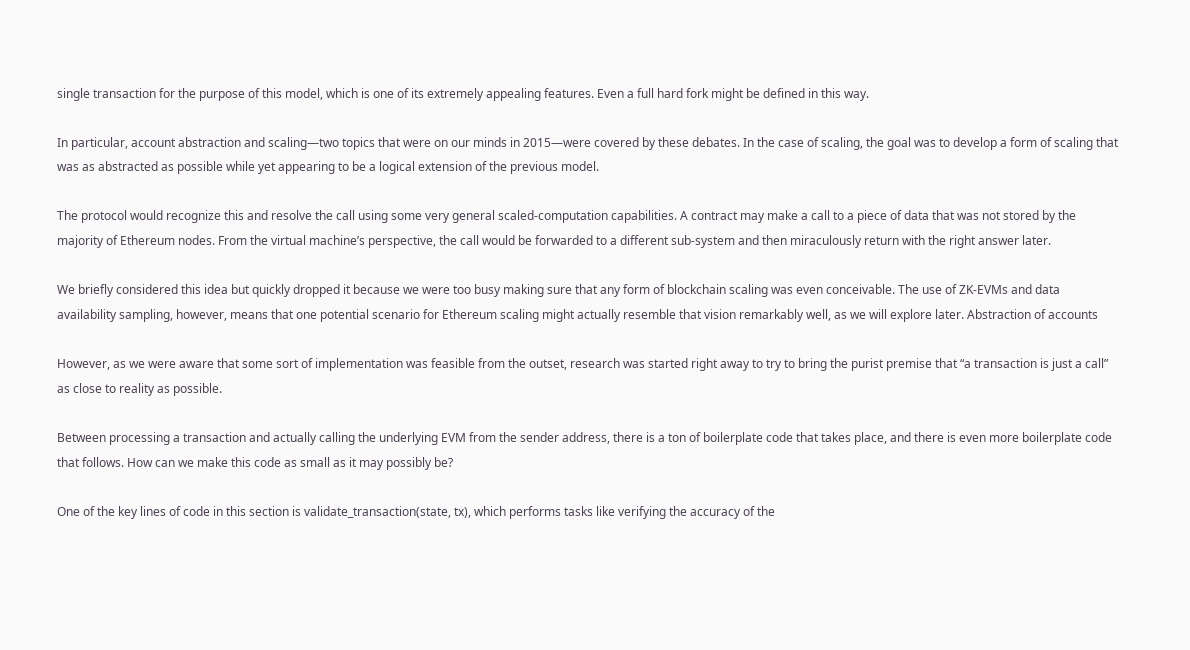single transaction for the purpose of this model, which is one of its extremely appealing features. Even a full hard fork might be defined in this way.

In particular, account abstraction and scaling—two topics that were on our minds in 2015—were covered by these debates. In the case of scaling, the goal was to develop a form of scaling that was as abstracted as possible while yet appearing to be a logical extension of the previous model.

The protocol would recognize this and resolve the call using some very general scaled-computation capabilities. A contract may make a call to a piece of data that was not stored by the majority of Ethereum nodes. From the virtual machine’s perspective, the call would be forwarded to a different sub-system and then miraculously return with the right answer later.

We briefly considered this idea but quickly dropped it because we were too busy making sure that any form of blockchain scaling was even conceivable. The use of ZK-EVMs and data availability sampling, however, means that one potential scenario for Ethereum scaling might actually resemble that vision remarkably well, as we will explore later. Abstraction of accounts

However, as we were aware that some sort of implementation was feasible from the outset, research was started right away to try to bring the purist premise that “a transaction is just a call” as close to reality as possible.

Between processing a transaction and actually calling the underlying EVM from the sender address, there is a ton of boilerplate code that takes place, and there is even more boilerplate code that follows. How can we make this code as small as it may possibly be?

One of the key lines of code in this section is validate_transaction(state, tx), which performs tasks like verifying the accuracy of the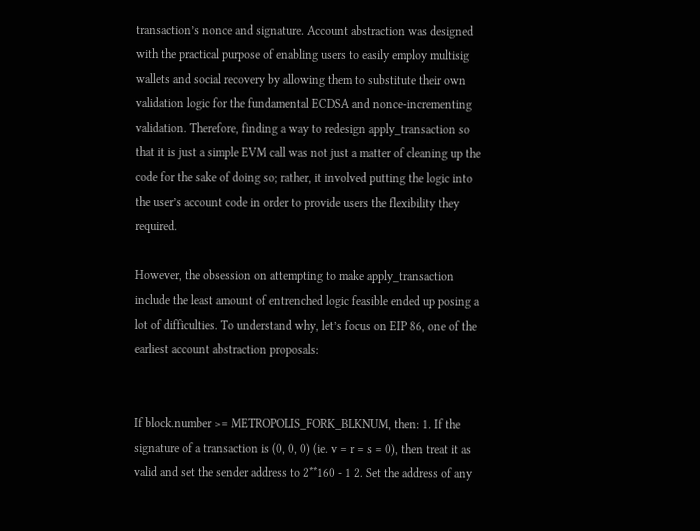transaction’s nonce and signature. Account abstraction was designed with the practical purpose of enabling users to easily employ multisig wallets and social recovery by allowing them to substitute their own validation logic for the fundamental ECDSA and nonce-incrementing validation. Therefore, finding a way to redesign apply_transaction so that it is just a simple EVM call was not just a matter of cleaning up the code for the sake of doing so; rather, it involved putting the logic into the user’s account code in order to provide users the flexibility they required.

However, the obsession on attempting to make apply_transaction include the least amount of entrenched logic feasible ended up posing a lot of difficulties. To understand why, let’s focus on EIP 86, one of the earliest account abstraction proposals:


If block.number >= METROPOLIS_FORK_BLKNUM, then: 1. If the signature of a transaction is (0, 0, 0) (ie. v = r = s = 0), then treat it as valid and set the sender address to 2**160 - 1 2. Set the address of any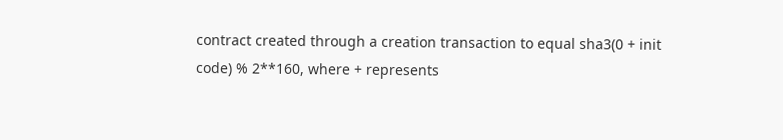contract created through a creation transaction to equal sha3(0 + init code) % 2**160, where + represents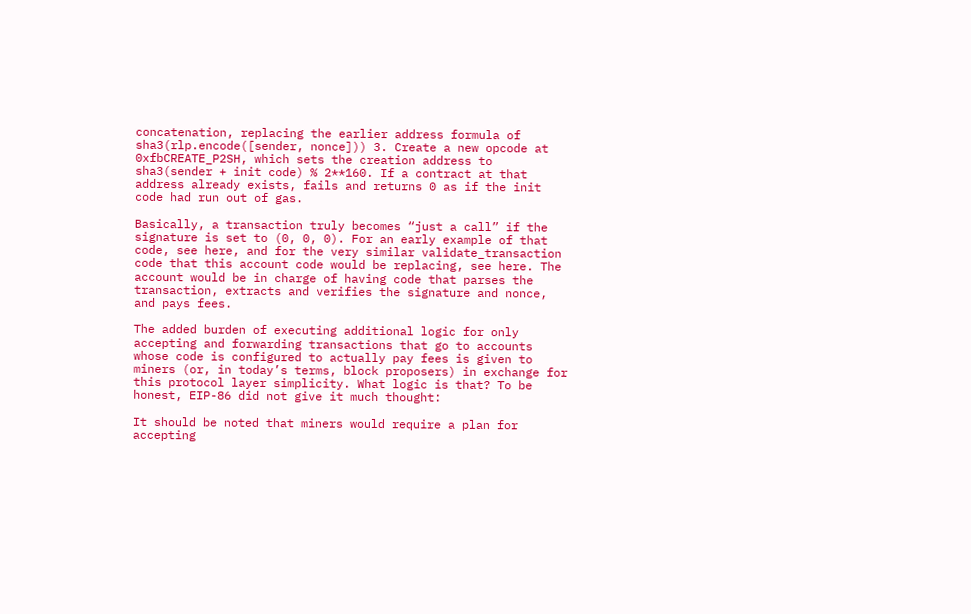concatenation, replacing the earlier address formula of sha3(rlp.encode([sender, nonce])) 3. Create a new opcode at 0xfbCREATE_P2SH, which sets the creation address to sha3(sender + init code) % 2**160. If a contract at that address already exists, fails and returns 0 as if the init code had run out of gas.

Basically, a transaction truly becomes “just a call” if the signature is set to (0, 0, 0). For an early example of that code, see here, and for the very similar validate_transaction code that this account code would be replacing, see here. The account would be in charge of having code that parses the transaction, extracts and verifies the signature and nonce, and pays fees.

The added burden of executing additional logic for only accepting and forwarding transactions that go to accounts whose code is configured to actually pay fees is given to miners (or, in today’s terms, block proposers) in exchange for this protocol layer simplicity. What logic is that? To be honest, EIP-86 did not give it much thought:

It should be noted that miners would require a plan for accepting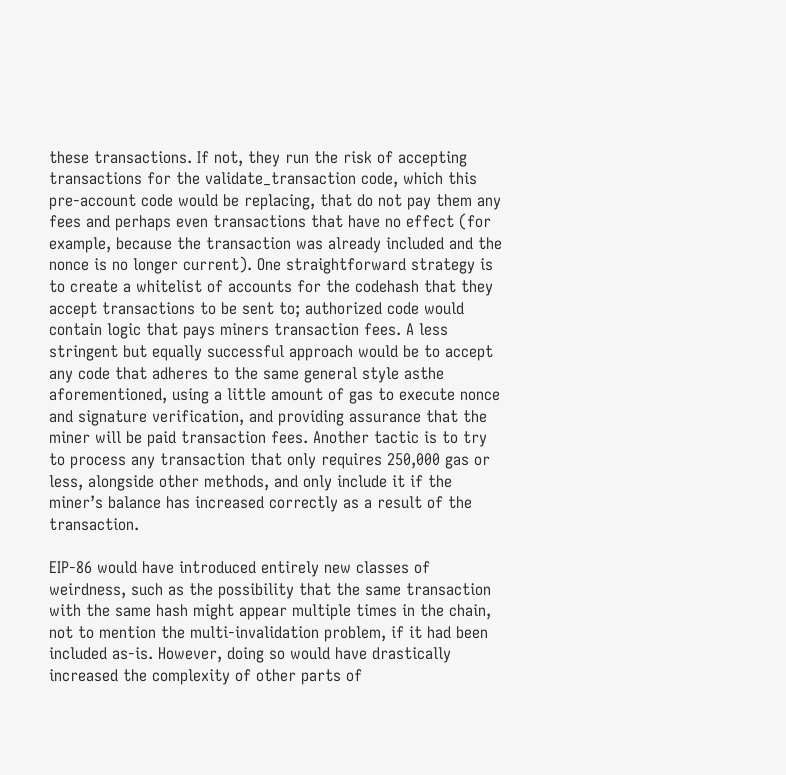these transactions. If not, they run the risk of accepting transactions for the validate_transaction code, which this pre-account code would be replacing, that do not pay them any fees and perhaps even transactions that have no effect (for example, because the transaction was already included and the nonce is no longer current). One straightforward strategy is to create a whitelist of accounts for the codehash that they accept transactions to be sent to; authorized code would contain logic that pays miners transaction fees. A less stringent but equally successful approach would be to accept any code that adheres to the same general style asthe aforementioned, using a little amount of gas to execute nonce and signature verification, and providing assurance that the miner will be paid transaction fees. Another tactic is to try to process any transaction that only requires 250,000 gas or less, alongside other methods, and only include it if the miner’s balance has increased correctly as a result of the transaction.

EIP-86 would have introduced entirely new classes of weirdness, such as the possibility that the same transaction with the same hash might appear multiple times in the chain, not to mention the multi-invalidation problem, if it had been included as-is. However, doing so would have drastically increased the complexity of other parts of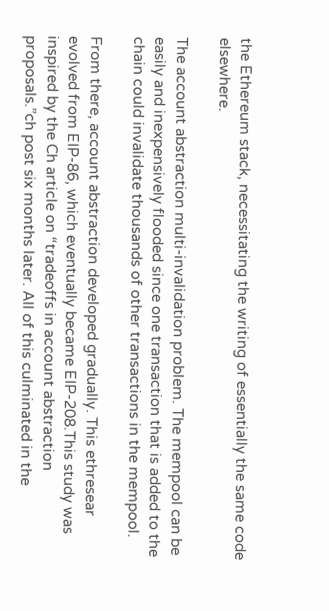the Ethereum stack, necessitating the writing of essentially the same code elsewhere.

The account abstraction multi-invalidation problem. The mempool can be easily and inexpensively flooded since one transaction that is added to the chain could invalidate thousands of other transactions in the mempool.

From there, account abstraction developed gradually. This ethresear evolved from EIP-86, which eventually became EIP-208.This study was inspired by the Ch article on “tradeoffs in account abstraction proposals.”ch post six months later. All of this culminated in the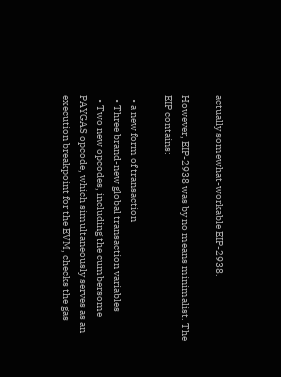actually somewhat-workable EIP-2938.

However, EIP-2938 was by no means minimalist. The EIP contains:

  • a new form of transaction
  • Three brand-new global transaction variables
  • Two new opcodes, including the cumbersome PAYGAS opcode, which simultaneously serves as an execution breakpoint for the EVM, checks the gas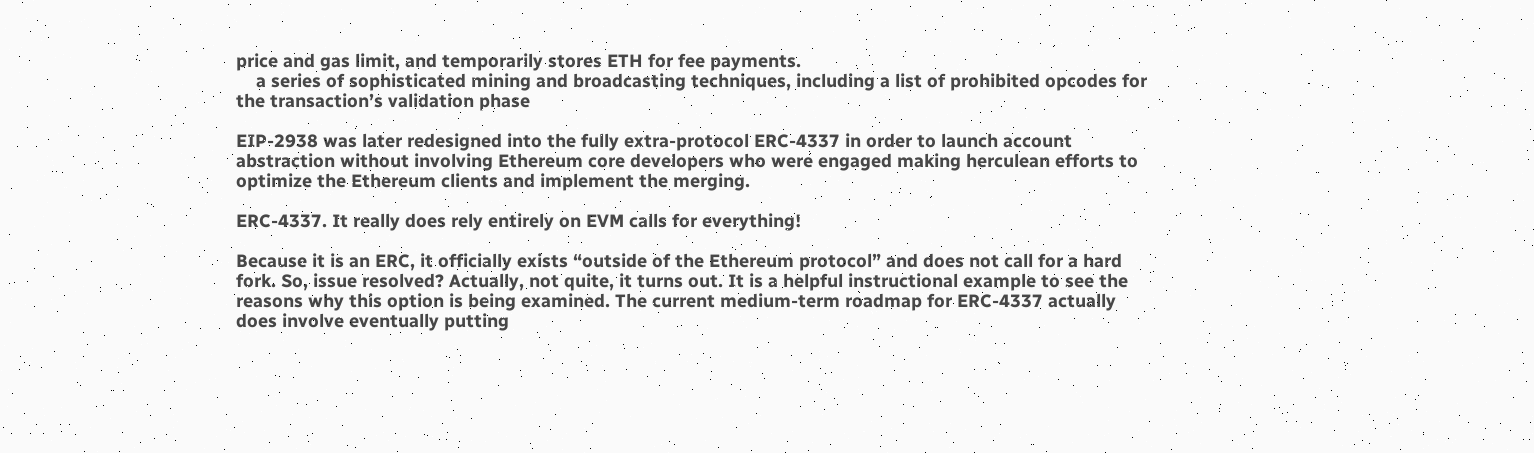price and gas limit, and temporarily stores ETH for fee payments.
    a series of sophisticated mining and broadcasting techniques, including a list of prohibited opcodes for the transaction’s validation phase

EIP-2938 was later redesigned into the fully extra-protocol ERC-4337 in order to launch account abstraction without involving Ethereum core developers who were engaged making herculean efforts to optimize the Ethereum clients and implement the merging.

ERC-4337. It really does rely entirely on EVM calls for everything!

Because it is an ERC, it officially exists “outside of the Ethereum protocol” and does not call for a hard fork. So, issue resolved? Actually, not quite, it turns out. It is a helpful instructional example to see the reasons why this option is being examined. The current medium-term roadmap for ERC-4337 actually does involve eventually putting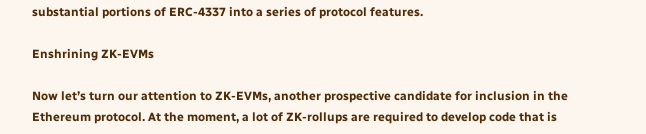substantial portions of ERC-4337 into a series of protocol features.

Enshrining ZK-EVMs

Now let’s turn our attention to ZK-EVMs, another prospective candidate for inclusion in the Ethereum protocol. At the moment, a lot of ZK-rollups are required to develop code that is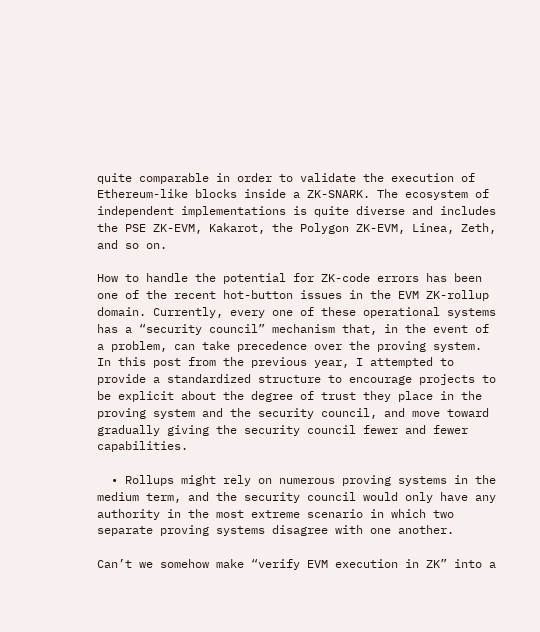quite comparable in order to validate the execution of Ethereum-like blocks inside a ZK-SNARK. The ecosystem of independent implementations is quite diverse and includes the PSE ZK-EVM, Kakarot, the Polygon ZK-EVM, Linea, Zeth, and so on.

How to handle the potential for ZK-code errors has been one of the recent hot-button issues in the EVM ZK-rollup domain. Currently, every one of these operational systems has a “security council” mechanism that, in the event of a problem, can take precedence over the proving system. In this post from the previous year, I attempted to provide a standardized structure to encourage projects to be explicit about the degree of trust they place in the proving system and the security council, and move toward gradually giving the security council fewer and fewer capabilities.

  • Rollups might rely on numerous proving systems in the medium term, and the security council would only have any authority in the most extreme scenario in which two separate proving systems disagree with one another.

Can’t we somehow make “verify EVM execution in ZK” into a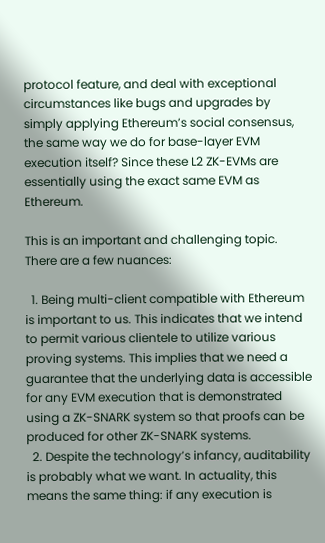protocol feature, and deal with exceptional circumstances like bugs and upgrades by simply applying Ethereum’s social consensus, the same way we do for base-layer EVM execution itself? Since these L2 ZK-EVMs are essentially using the exact same EVM as Ethereum.

This is an important and challenging topic. There are a few nuances:

  1. Being multi-client compatible with Ethereum is important to us. This indicates that we intend to permit various clientele to utilize various proving systems. This implies that we need a guarantee that the underlying data is accessible for any EVM execution that is demonstrated using a ZK-SNARK system so that proofs can be produced for other ZK-SNARK systems.
  2. Despite the technology’s infancy, auditability is probably what we want. In actuality, this means the same thing: if any execution is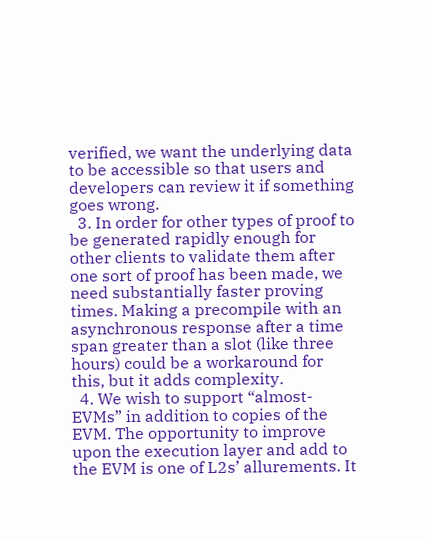verified, we want the underlying data to be accessible so that users and developers can review it if something goes wrong.
  3. In order for other types of proof to be generated rapidly enough for other clients to validate them after one sort of proof has been made, we need substantially faster proving times. Making a precompile with an asynchronous response after a time span greater than a slot (like three hours) could be a workaround for this, but it adds complexity.
  4. We wish to support “almost-EVMs” in addition to copies of the EVM. The opportunity to improve upon the execution layer and add to the EVM is one of L2s’ allurements. It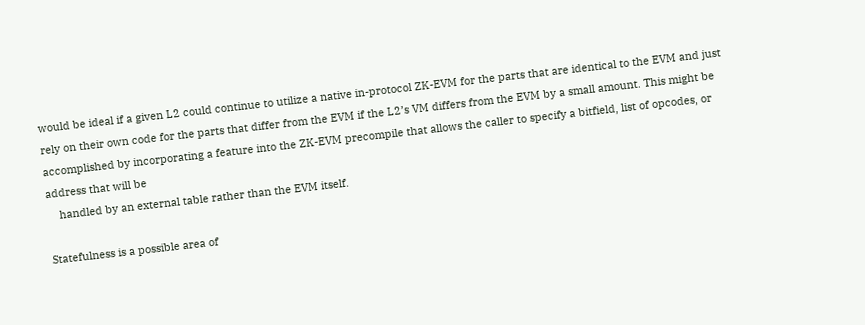would be ideal if a given L2 could continue to utilize a native in-protocol ZK-EVM for the parts that are identical to the EVM and just rely on their own code for the parts that differ from the EVM if the L2’s VM differs from the EVM by a small amount. This might be accomplished by incorporating a feature into the ZK-EVM precompile that allows the caller to specify a bitfield, list of opcodes, or address that will be
    handled by an external table rather than the EVM itself.

Statefulness is a possible area of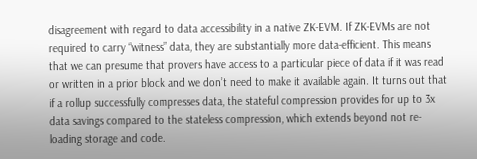disagreement with regard to data accessibility in a native ZK-EVM. If ZK-EVMs are not required to carry “witness” data, they are substantially more data-efficient. This means that we can presume that provers have access to a particular piece of data if it was read or written in a prior block and we don’t need to make it available again. It turns out that if a rollup successfully compresses data, the stateful compression provides for up to 3x data savings compared to the stateless compression, which extends beyond not re-loading storage and code.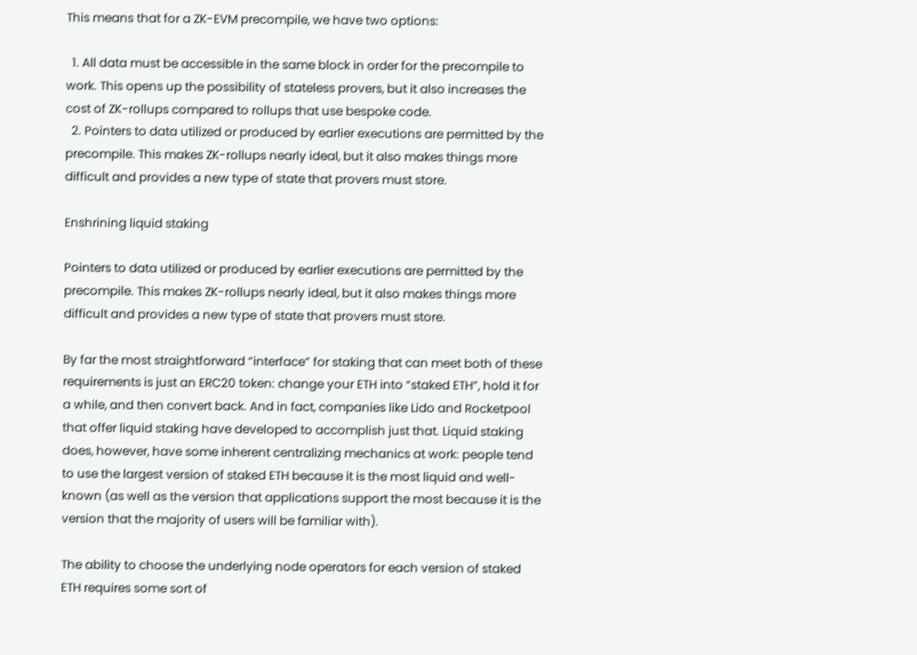This means that for a ZK-EVM precompile, we have two options:

  1. All data must be accessible in the same block in order for the precompile to work. This opens up the possibility of stateless provers, but it also increases the cost of ZK-rollups compared to rollups that use bespoke code.
  2. Pointers to data utilized or produced by earlier executions are permitted by the precompile. This makes ZK-rollups nearly ideal, but it also makes things more difficult and provides a new type of state that provers must store.

Enshrining liquid staking

Pointers to data utilized or produced by earlier executions are permitted by the precompile. This makes ZK-rollups nearly ideal, but it also makes things more difficult and provides a new type of state that provers must store.

By far the most straightforward “interface” for staking that can meet both of these requirements is just an ERC20 token: change your ETH into “staked ETH”, hold it for a while, and then convert back. And in fact, companies like Lido and Rocketpool that offer liquid staking have developed to accomplish just that. Liquid staking does, however, have some inherent centralizing mechanics at work: people tend to use the largest version of staked ETH because it is the most liquid and well-known (as well as the version that applications support the most because it is the version that the majority of users will be familiar with).

The ability to choose the underlying node operators for each version of staked ETH requires some sort of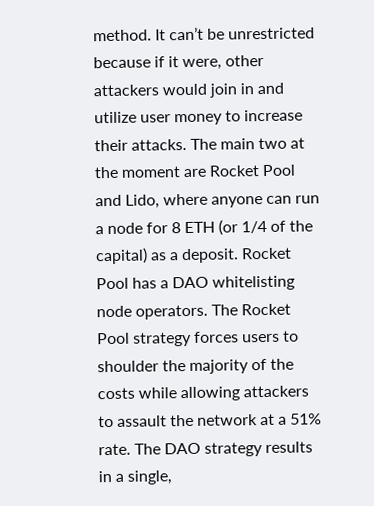method. It can’t be unrestricted because if it were, other attackers would join in and utilize user money to increase their attacks. The main two at the moment are Rocket Pool and Lido, where anyone can run a node for 8 ETH (or 1/4 of the capital) as a deposit. Rocket Pool has a DAO whitelisting node operators. The Rocket Pool strategy forces users to shoulder the majority of the costs while allowing attackers to assault the network at a 51% rate. The DAO strategy results in a single,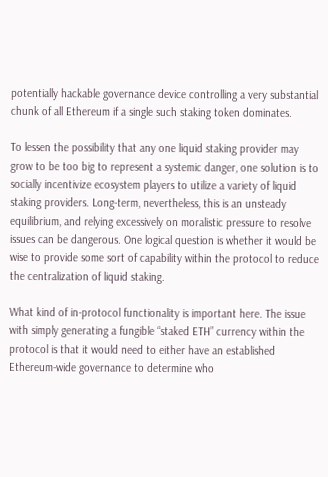potentially hackable governance device controlling a very substantial chunk of all Ethereum if a single such staking token dominates.

To lessen the possibility that any one liquid staking provider may grow to be too big to represent a systemic danger, one solution is to socially incentivize ecosystem players to utilize a variety of liquid staking providers. Long-term, nevertheless, this is an unsteady equilibrium, and relying excessively on moralistic pressure to resolve issues can be dangerous. One logical question is whether it would be wise to provide some sort of capability within the protocol to reduce the centralization of liquid staking.

What kind of in-protocol functionality is important here. The issue with simply generating a fungible “staked ETH” currency within the protocol is that it would need to either have an established Ethereum-wide governance to determine who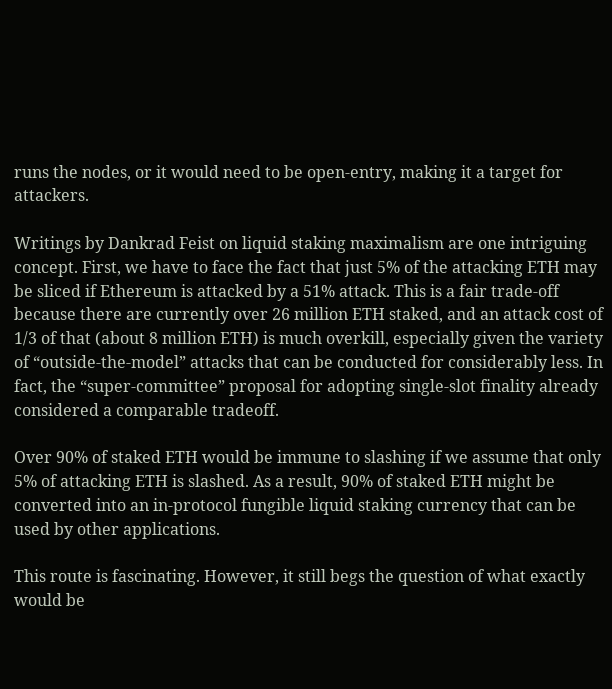runs the nodes, or it would need to be open-entry, making it a target for attackers.

Writings by Dankrad Feist on liquid staking maximalism are one intriguing concept. First, we have to face the fact that just 5% of the attacking ETH may be sliced if Ethereum is attacked by a 51% attack. This is a fair trade-off because there are currently over 26 million ETH staked, and an attack cost of 1/3 of that (about 8 million ETH) is much overkill, especially given the variety of “outside-the-model” attacks that can be conducted for considerably less. In fact, the “super-committee” proposal for adopting single-slot finality already considered a comparable tradeoff.

Over 90% of staked ETH would be immune to slashing if we assume that only 5% of attacking ETH is slashed. As a result, 90% of staked ETH might be converted into an in-protocol fungible liquid staking currency that can be used by other applications.

This route is fascinating. However, it still begs the question of what exactly would be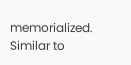memorialized. Similar to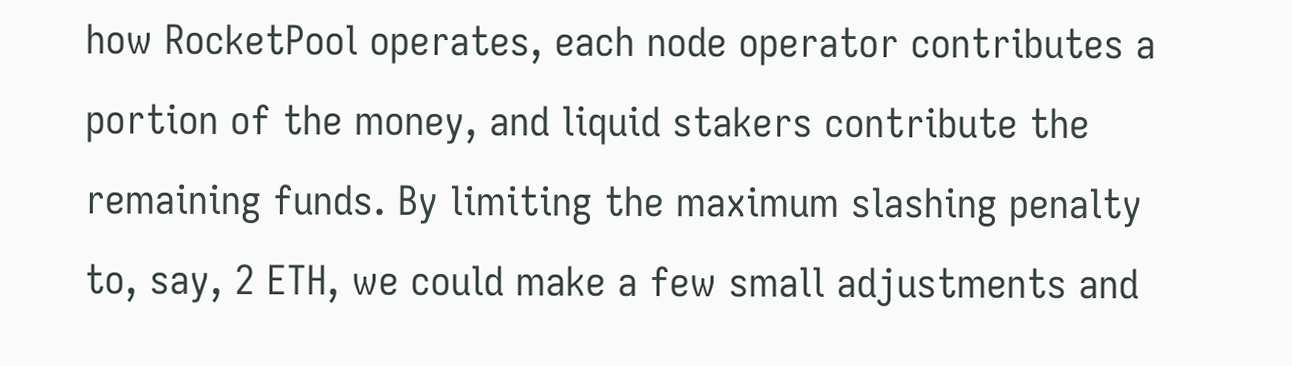how RocketPool operates, each node operator contributes a portion of the money, and liquid stakers contribute the remaining funds. By limiting the maximum slashing penalty to, say, 2 ETH, we could make a few small adjustments and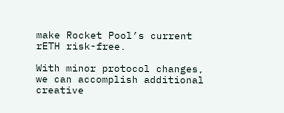make Rocket Pool’s current rETH risk-free.

With minor protocol changes, we can accomplish additional creative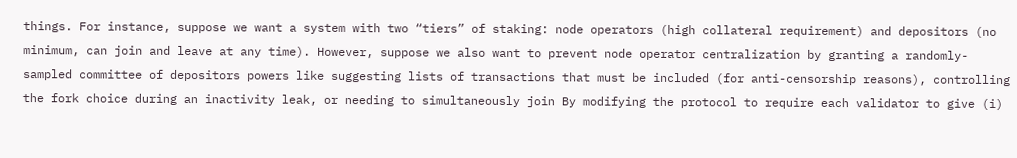things. For instance, suppose we want a system with two “tiers” of staking: node operators (high collateral requirement) and depositors (no minimum, can join and leave at any time). However, suppose we also want to prevent node operator centralization by granting a randomly-sampled committee of depositors powers like suggesting lists of transactions that must be included (for anti-censorship reasons), controlling the fork choice during an inactivity leak, or needing to simultaneously join By modifying the protocol to require each validator to give (i)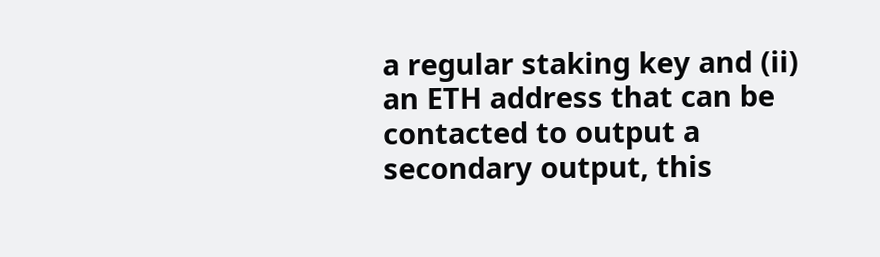a regular staking key and (ii) an ETH address that can be contacted to output a secondary output, this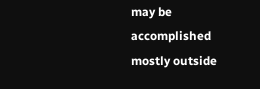may be accomplished mostly outside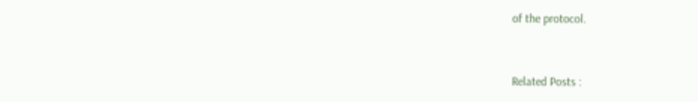of the protocol.


Related Posts :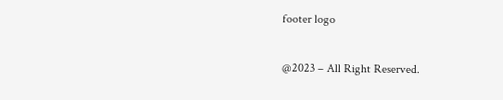footer logo

@2023 – All Right Reserved.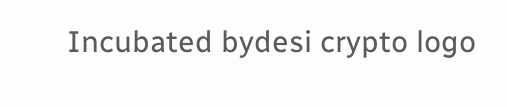Incubated bydesi crypto logo